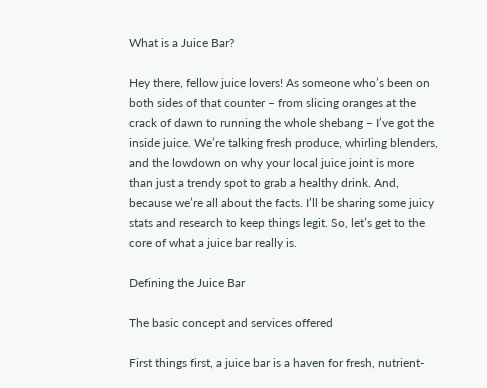What is a Juice Bar?

Hey there, fellow juice lovers! As someone who’s been on both sides of that counter – from slicing oranges at the crack of dawn to running the whole shebang – I’ve got the inside juice. We’re talking fresh produce, whirling blenders, and the lowdown on why your local juice joint is more than just a trendy spot to grab a healthy drink. And, because we’re all about the facts. I’ll be sharing some juicy stats and research to keep things legit. So, let’s get to the core of what a juice bar really is.

Defining the Juice Bar

The basic concept and services offered

First things first, a juice bar is a haven for fresh, nutrient-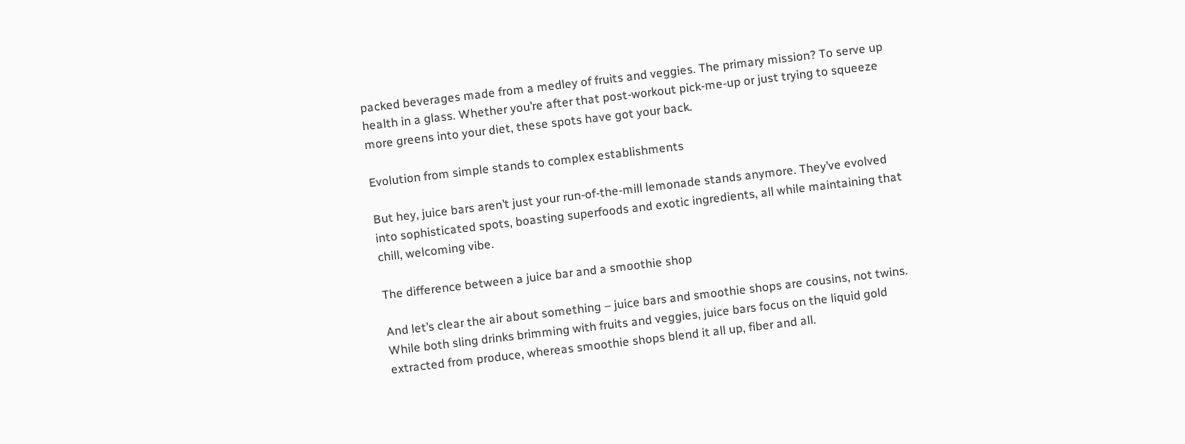packed beverages made from a medley of fruits and veggies. The primary mission? To serve up health in a glass. Whether you’re after that post-workout pick-me-up or just trying to squeeze more greens into your diet, these spots have got your back.

Evolution from simple stands to complex establishments

But hey, juice bars aren’t just your run-of-the-mill lemonade stands anymore. They’ve evolved into sophisticated spots, boasting superfoods and exotic ingredients, all while maintaining that chill, welcoming vibe.

The difference between a juice bar and a smoothie shop

And let’s clear the air about something – juice bars and smoothie shops are cousins, not twins. While both sling drinks brimming with fruits and veggies, juice bars focus on the liquid gold extracted from produce, whereas smoothie shops blend it all up, fiber and all.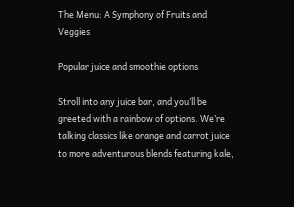The Menu: A Symphony of Fruits and Veggies

Popular juice and smoothie options

Stroll into any juice bar, and you’ll be greeted with a rainbow of options. We’re talking classics like orange and carrot juice to more adventurous blends featuring kale,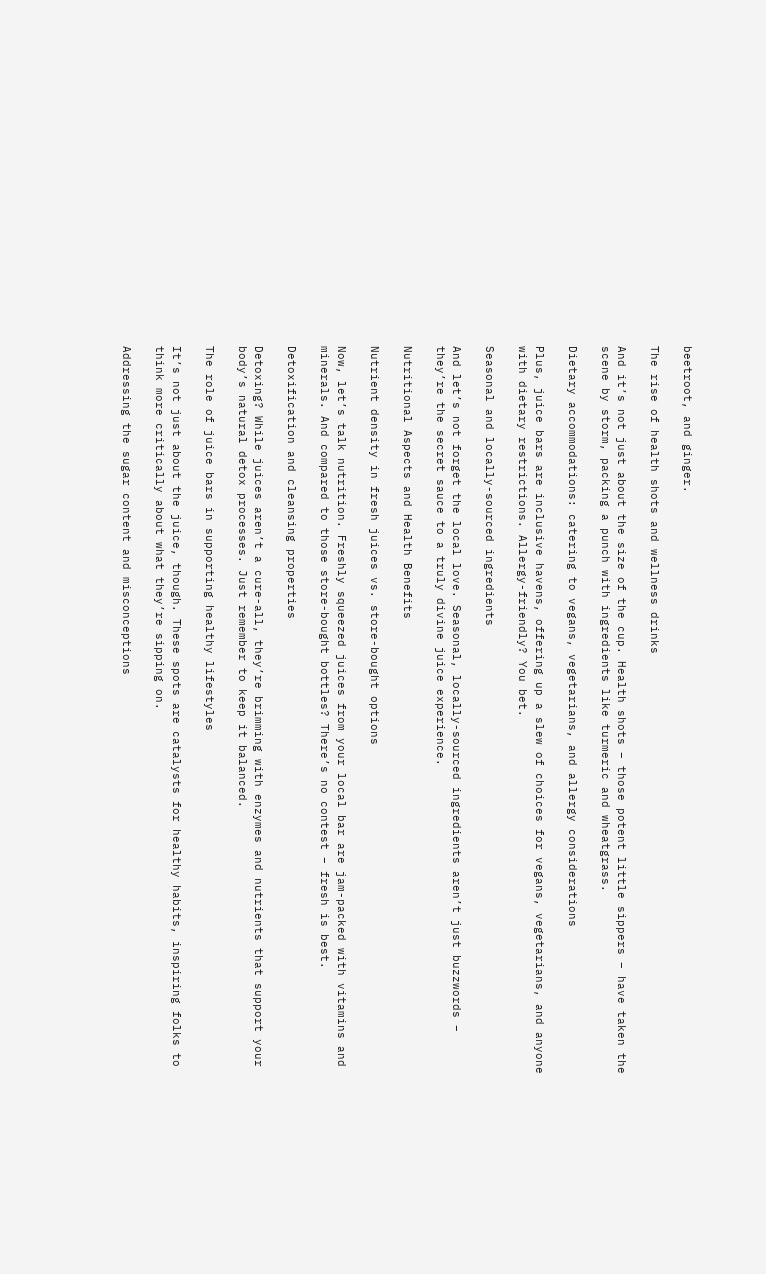beetroot, and ginger.

The rise of health shots and wellness drinks

And it’s not just about the size of the cup. Health shots – those potent little sippers – have taken the scene by storm, packing a punch with ingredients like turmeric and wheatgrass.

Dietary accommodations: catering to vegans, vegetarians, and allergy considerations

Plus, juice bars are inclusive havens, offering up a slew of choices for vegans, vegetarians, and anyone with dietary restrictions. Allergy-friendly? You bet.

Seasonal and locally-sourced ingredients

And let’s not forget the local love. Seasonal, locally-sourced ingredients aren’t just buzzwords – they’re the secret sauce to a truly divine juice experience.

Nutritional Aspects and Health Benefits

Nutrient density in fresh juices vs. store-bought options

Now, let’s talk nutrition. Freshly squeezed juices from your local bar are jam-packed with vitamins and minerals. And compared to those store-bought bottles? There’s no contest – fresh is best.

Detoxification and cleansing properties

Detoxing? While juices aren’t a cure-all, they’re brimming with enzymes and nutrients that support your body’s natural detox processes. Just remember to keep it balanced.

The role of juice bars in supporting healthy lifestyles

It’s not just about the juice, though. These spots are catalysts for healthy habits, inspiring folks to think more critically about what they’re sipping on.

Addressing the sugar content and misconceptions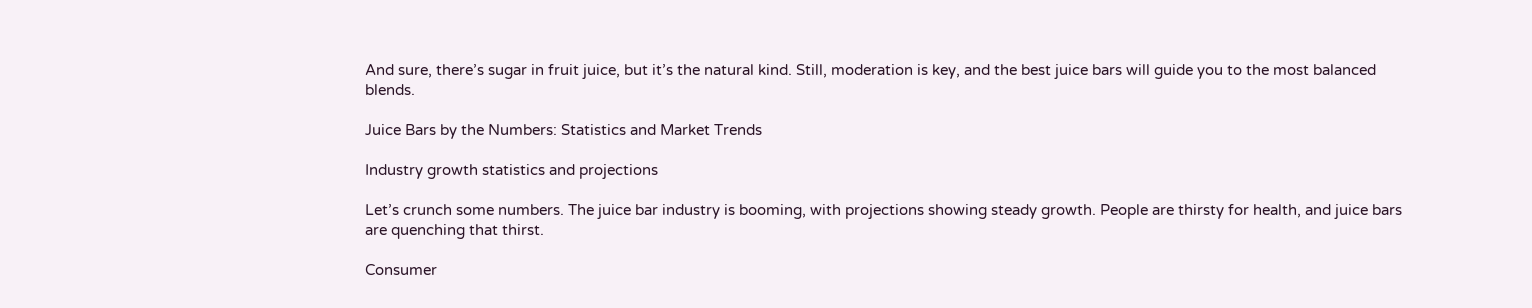And sure, there’s sugar in fruit juice, but it’s the natural kind. Still, moderation is key, and the best juice bars will guide you to the most balanced blends.

Juice Bars by the Numbers: Statistics and Market Trends

Industry growth statistics and projections

Let’s crunch some numbers. The juice bar industry is booming, with projections showing steady growth. People are thirsty for health, and juice bars are quenching that thirst.

Consumer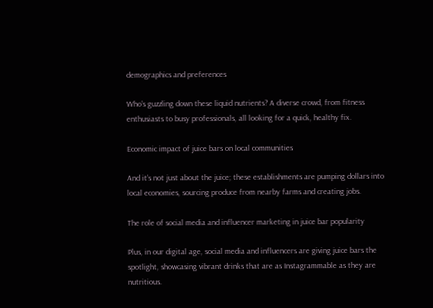demographics and preferences

Who’s guzzling down these liquid nutrients? A diverse crowd, from fitness enthusiasts to busy professionals, all looking for a quick, healthy fix.

Economic impact of juice bars on local communities

And it’s not just about the juice; these establishments are pumping dollars into local economies, sourcing produce from nearby farms and creating jobs.

The role of social media and influencer marketing in juice bar popularity

Plus, in our digital age, social media and influencers are giving juice bars the spotlight, showcasing vibrant drinks that are as Instagrammable as they are nutritious.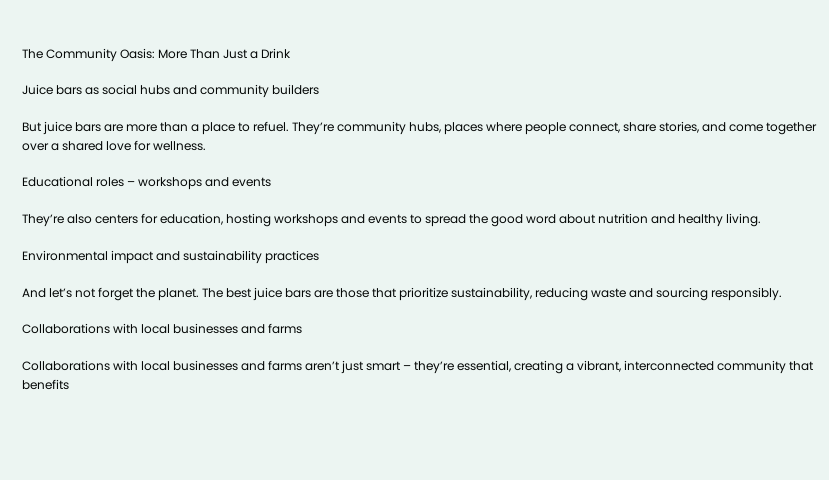The Community Oasis: More Than Just a Drink

Juice bars as social hubs and community builders

But juice bars are more than a place to refuel. They’re community hubs, places where people connect, share stories, and come together over a shared love for wellness.

Educational roles – workshops and events

They’re also centers for education, hosting workshops and events to spread the good word about nutrition and healthy living.

Environmental impact and sustainability practices

And let’s not forget the planet. The best juice bars are those that prioritize sustainability, reducing waste and sourcing responsibly.

Collaborations with local businesses and farms

Collaborations with local businesses and farms aren’t just smart – they’re essential, creating a vibrant, interconnected community that benefits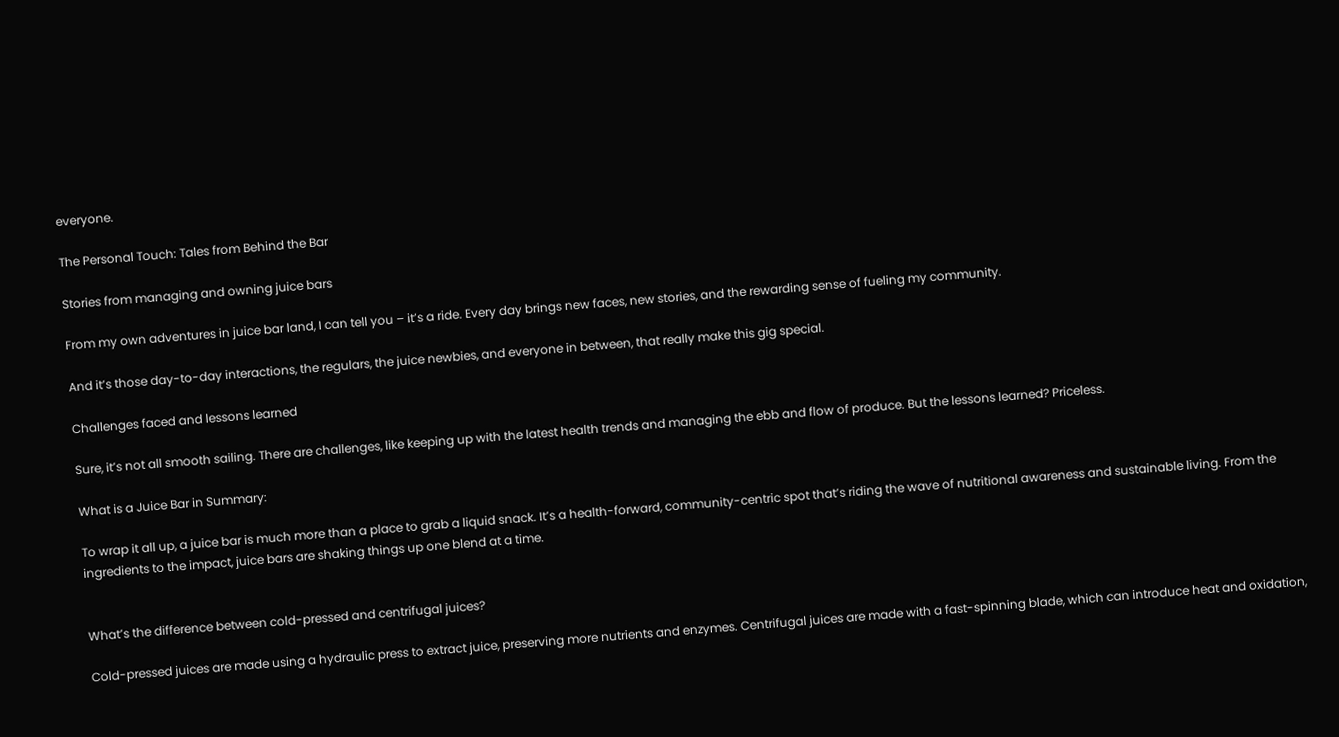everyone.

The Personal Touch: Tales from Behind the Bar

Stories from managing and owning juice bars

From my own adventures in juice bar land, I can tell you – it’s a ride. Every day brings new faces, new stories, and the rewarding sense of fueling my community.

And it’s those day-to-day interactions, the regulars, the juice newbies, and everyone in between, that really make this gig special.

Challenges faced and lessons learned

Sure, it’s not all smooth sailing. There are challenges, like keeping up with the latest health trends and managing the ebb and flow of produce. But the lessons learned? Priceless.

What is a Juice Bar in Summary:

To wrap it all up, a juice bar is much more than a place to grab a liquid snack. It’s a health-forward, community-centric spot that’s riding the wave of nutritional awareness and sustainable living. From the ingredients to the impact, juice bars are shaking things up one blend at a time.


What’s the difference between cold-pressed and centrifugal juices?

Cold-pressed juices are made using a hydraulic press to extract juice, preserving more nutrients and enzymes. Centrifugal juices are made with a fast-spinning blade, which can introduce heat and oxidation,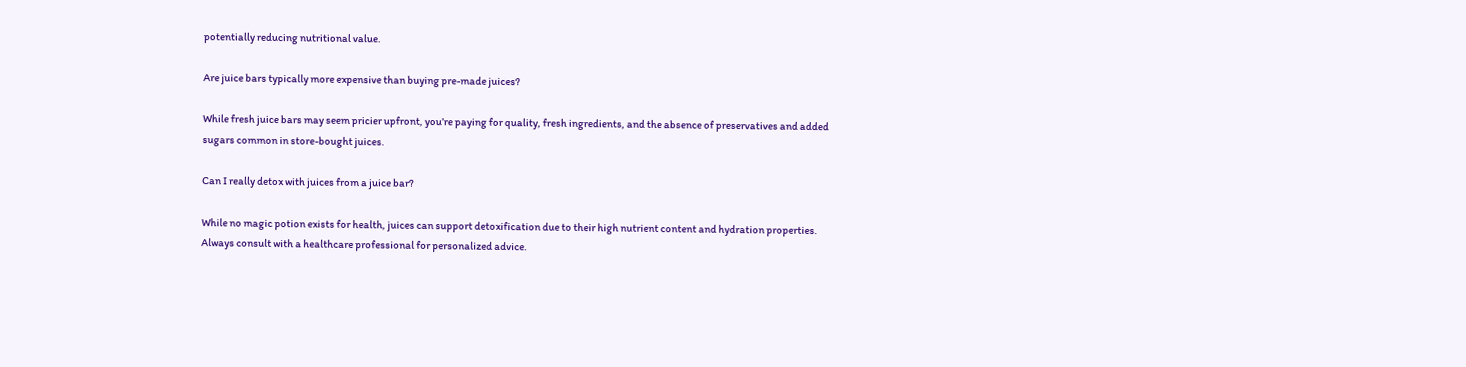potentially reducing nutritional value.

Are juice bars typically more expensive than buying pre-made juices?

While fresh juice bars may seem pricier upfront, you’re paying for quality, fresh ingredients, and the absence of preservatives and added sugars common in store-bought juices.

Can I really detox with juices from a juice bar?

While no magic potion exists for health, juices can support detoxification due to their high nutrient content and hydration properties. Always consult with a healthcare professional for personalized advice.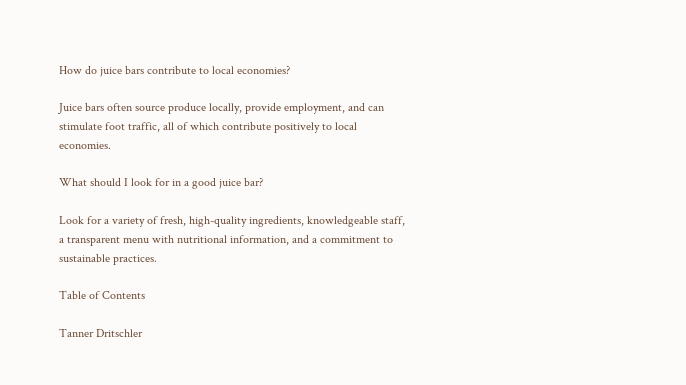How do juice bars contribute to local economies?

Juice bars often source produce locally, provide employment, and can stimulate foot traffic, all of which contribute positively to local economies.

What should I look for in a good juice bar?

Look for a variety of fresh, high-quality ingredients, knowledgeable staff, a transparent menu with nutritional information, and a commitment to sustainable practices.

Table of Contents

Tanner Dritschler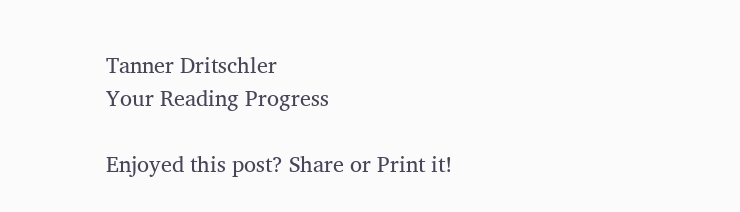Tanner Dritschler
Your Reading Progress

Enjoyed this post? Share or Print it!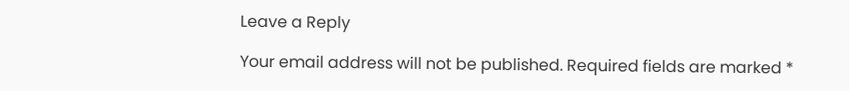Leave a Reply

Your email address will not be published. Required fields are marked *